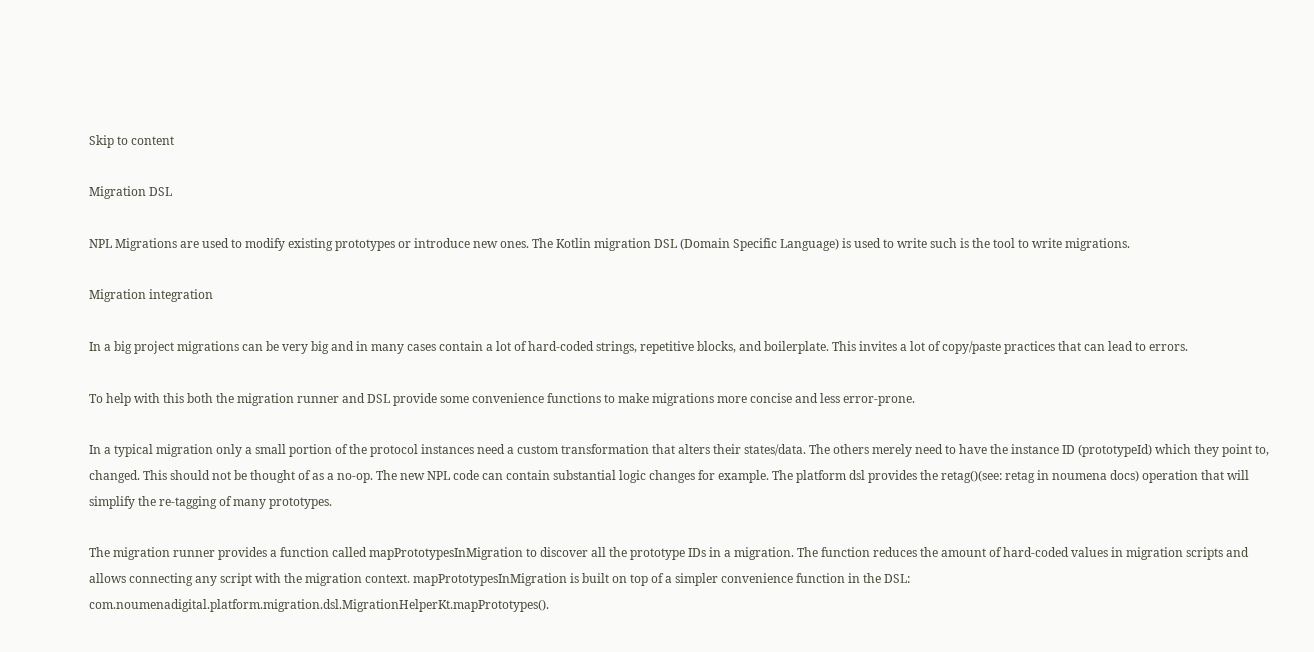Skip to content

Migration DSL

NPL Migrations are used to modify existing prototypes or introduce new ones. The Kotlin migration DSL (Domain Specific Language) is used to write such is the tool to write migrations.

Migration integration

In a big project migrations can be very big and in many cases contain a lot of hard-coded strings, repetitive blocks, and boilerplate. This invites a lot of copy/paste practices that can lead to errors.

To help with this both the migration runner and DSL provide some convenience functions to make migrations more concise and less error-prone.

In a typical migration only a small portion of the protocol instances need a custom transformation that alters their states/data. The others merely need to have the instance ID (prototypeId) which they point to, changed. This should not be thought of as a no-op. The new NPL code can contain substantial logic changes for example. The platform dsl provides the retag()(see: retag in noumena docs) operation that will simplify the re-tagging of many prototypes.

The migration runner provides a function called mapPrototypesInMigration to discover all the prototype IDs in a migration. The function reduces the amount of hard-coded values in migration scripts and allows connecting any script with the migration context. mapPrototypesInMigration is built on top of a simpler convenience function in the DSL: com.noumenadigital.platform.migration.dsl.MigrationHelperKt.mapPrototypes().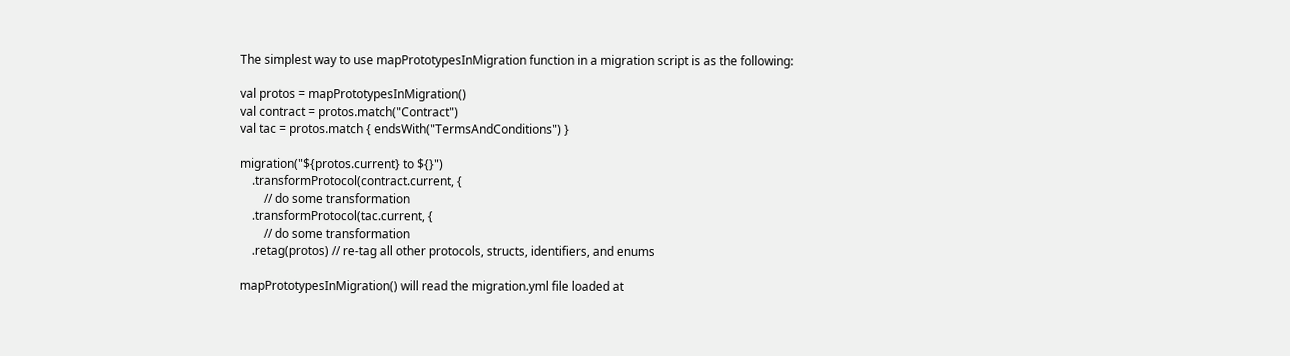The simplest way to use mapPrototypesInMigration function in a migration script is as the following:

val protos = mapPrototypesInMigration()
val contract = protos.match("Contract")
val tac = protos.match { endsWith("TermsAndConditions") }

migration("${protos.current} to ${}")
    .transformProtocol(contract.current, {
        // do some transformation
    .transformProtocol(tac.current, {
        // do some transformation
    .retag(protos) // re-tag all other protocols, structs, identifiers, and enums

mapPrototypesInMigration() will read the migration.yml file loaded at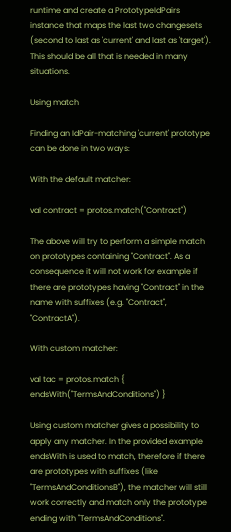runtime and create a PrototypeIdPairs instance that maps the last two changesets (second to last as 'current' and last as 'target'). This should be all that is needed in many situations.

Using match

Finding an IdPair-matching 'current' prototype can be done in two ways:

With the default matcher:

val contract = protos.match("Contract")

The above will try to perform a simple match on prototypes containing "Contract". As a consequence it will not work for example if there are prototypes having "Contract" in the name with suffixes (e.g. "Contract", "ContractA").

With custom matcher:

val tac = protos.match { endsWith("TermsAndConditions") }

Using custom matcher gives a possibility to apply any matcher. In the provided example endsWith is used to match, therefore if there are prototypes with suffixes (like "TermsAndConditionsB"), the matcher will still work correctly and match only the prototype ending with "TermsAndConditions".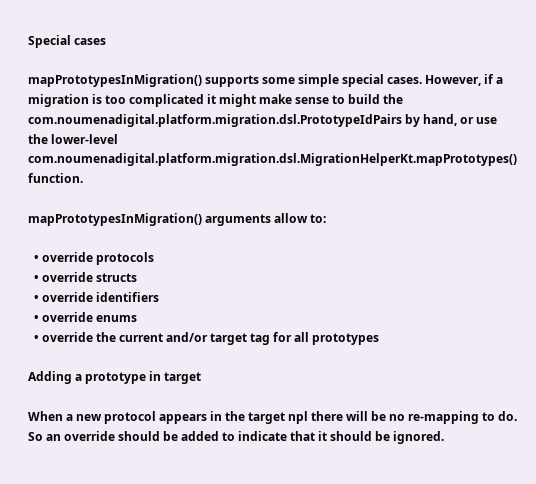Special cases

mapPrototypesInMigration() supports some simple special cases. However, if a migration is too complicated it might make sense to build the com.noumenadigital.platform.migration.dsl.PrototypeIdPairs by hand, or use the lower-level com.noumenadigital.platform.migration.dsl.MigrationHelperKt.mapPrototypes() function.

mapPrototypesInMigration() arguments allow to:

  • override protocols
  • override structs
  • override identifiers
  • override enums
  • override the current and/or target tag for all prototypes

Adding a prototype in target

When a new protocol appears in the target npl there will be no re-mapping to do. So an override should be added to indicate that it should be ignored.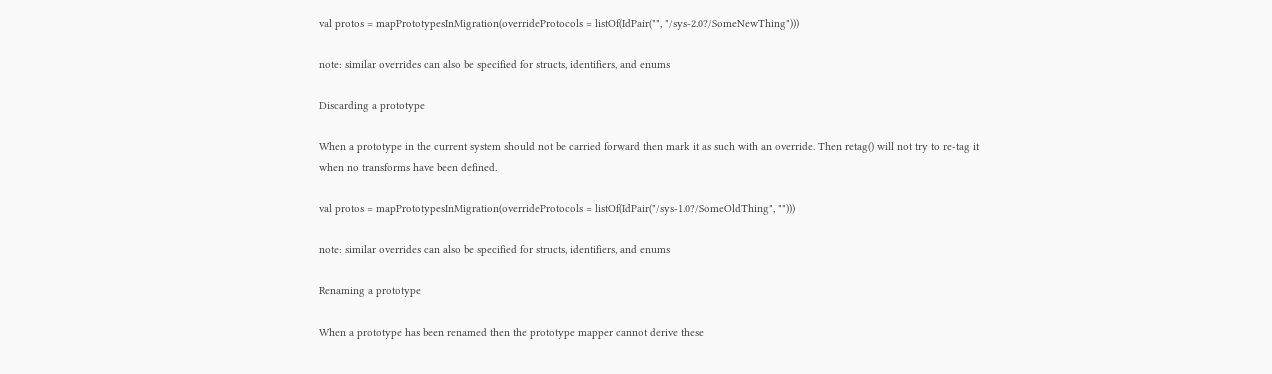val protos = mapPrototypesInMigration(overrideProtocols = listOf(IdPair("", "/sys-2.0?/SomeNewThing")))

note: similar overrides can also be specified for structs, identifiers, and enums

Discarding a prototype

When a prototype in the current system should not be carried forward then mark it as such with an override. Then retag() will not try to re-tag it when no transforms have been defined.

val protos = mapPrototypesInMigration(overrideProtocols = listOf(IdPair("/sys-1.0?/SomeOldThing", "")))

note: similar overrides can also be specified for structs, identifiers, and enums

Renaming a prototype

When a prototype has been renamed then the prototype mapper cannot derive these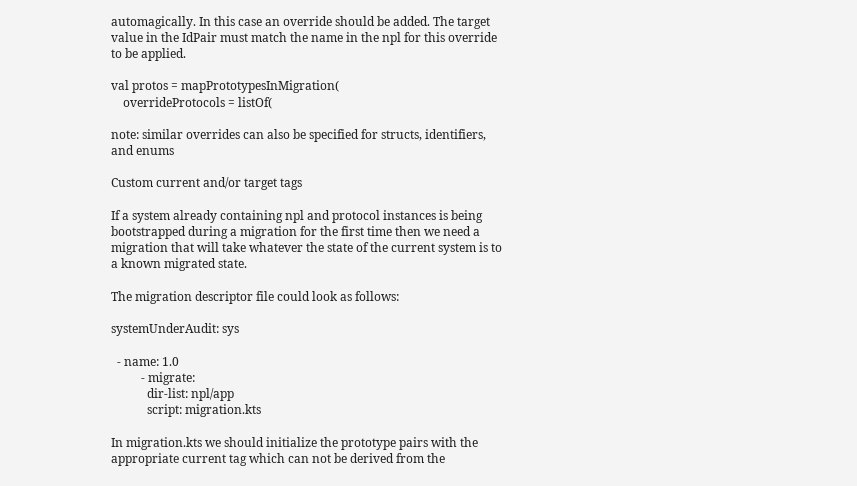automagically. In this case an override should be added. The target value in the IdPair must match the name in the npl for this override to be applied.

val protos = mapPrototypesInMigration(
    overrideProtocols = listOf(

note: similar overrides can also be specified for structs, identifiers, and enums

Custom current and/or target tags

If a system already containing npl and protocol instances is being bootstrapped during a migration for the first time then we need a migration that will take whatever the state of the current system is to a known migrated state.

The migration descriptor file could look as follows:

systemUnderAudit: sys

  - name: 1.0
          - migrate:
            dir-list: npl/app
            script: migration.kts

In migration.kts we should initialize the prototype pairs with the appropriate current tag which can not be derived from the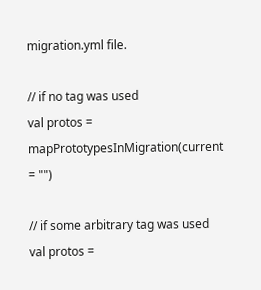migration.yml file.

// if no tag was used
val protos = mapPrototypesInMigration(current = "")

// if some arbitrary tag was used
val protos =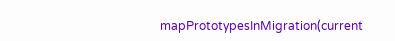mapPrototypesInMigration(current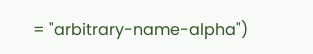= "arbitrary-name-alpha")